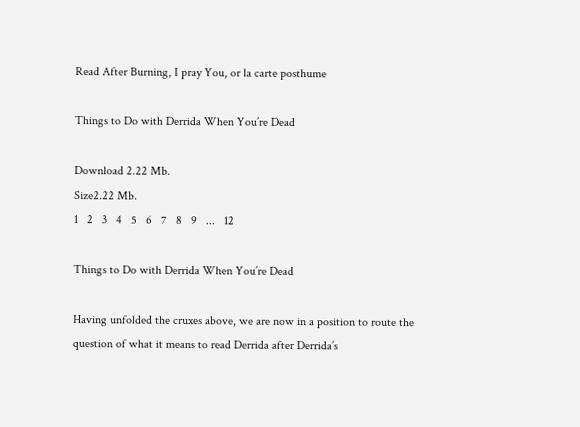Read After Burning, I pray You, or la carte posthume

Things to Do with Derrida When You’re Dead

Download 2.22 Mb.
Size2.22 Mb.
1   2   3   4   5   6   7   8   9   ...   12

Things to Do with Derrida When You’re Dead

Having unfolded the cruxes above, we are now in a position to route the question of what it means to read Derrida after Derrida’s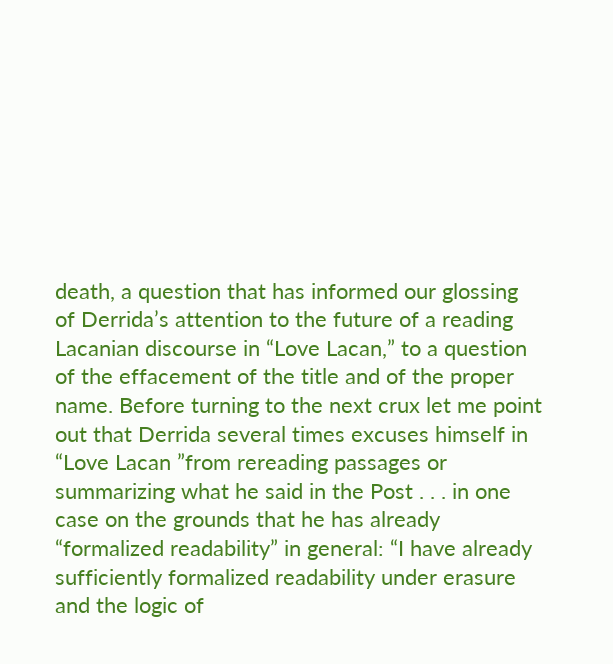death, a question that has informed our glossing of Derrida’s attention to the future of a reading Lacanian discourse in “Love Lacan,” to a question of the effacement of the title and of the proper name. Before turning to the next crux let me point out that Derrida several times excuses himself in “Love Lacan ”from rereading passages or summarizing what he said in the Post . . . in one case on the grounds that he has already “formalized readability” in general: “I have already sufficiently formalized readability under erasure and the logic of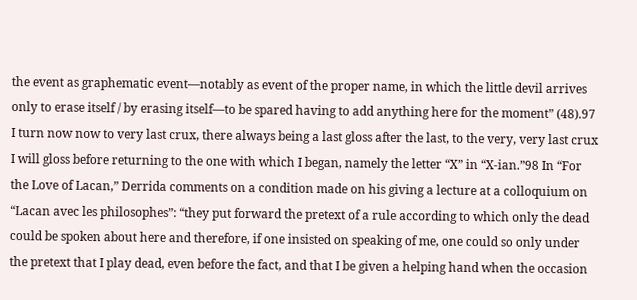the event as graphematic event—notably as event of the proper name, in which the little devil arrives only to erase itself / by erasing itself—to be spared having to add anything here for the moment” (48).97 I turn now now to very last crux, there always being a last gloss after the last, to the very, very last crux I will gloss before returning to the one with which I began, namely the letter “X” in “X-ian.”98 In “For the Love of Lacan,” Derrida comments on a condition made on his giving a lecture at a colloquium on “Lacan avec les philosophes”: “they put forward the pretext of a rule according to which only the dead could be spoken about here and therefore, if one insisted on speaking of me, one could so only under the pretext that I play dead, even before the fact, and that I be given a helping hand when the occasion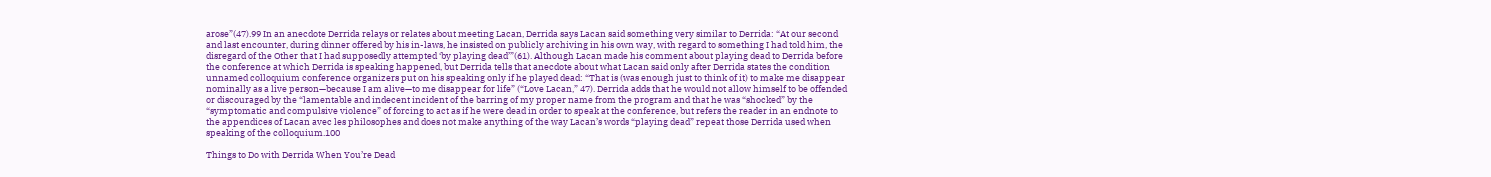arose”(47).99 In an anecdote Derrida relays or relates about meeting Lacan, Derrida says Lacan said something very similar to Derrida: “At our second and last encounter, during dinner offered by his in-laws, he insisted on publicly archiving in his own way, with regard to something I had told him, the disregard of the Other that I had supposedly attempted ‘by playing dead’”(61). Although Lacan made his comment about playing dead to Derrida before the conference at which Derrida is speaking happened, but Derrida tells that anecdote about what Lacan said only after Derrida states the condition unnamed colloquium conference organizers put on his speaking only if he played dead: “That is (was enough just to think of it) to make me disappear nominally as a live person—because I am alive—to me disappear for life” (“Love Lacan,” 47). Derrida adds that he would not allow himself to be offended or discouraged by the “lamentable and indecent incident of the barring of my proper name from the program and that he was “shocked” by the “symptomatic and compulsive violence” of forcing to act as if he were dead in order to speak at the conference, but refers the reader in an endnote to the appendices of Lacan avec les philosophes and does not make anything of the way Lacan’s words “playing dead” repeat those Derrida used when speaking of the colloquium.100

Things to Do with Derrida When You’re Dead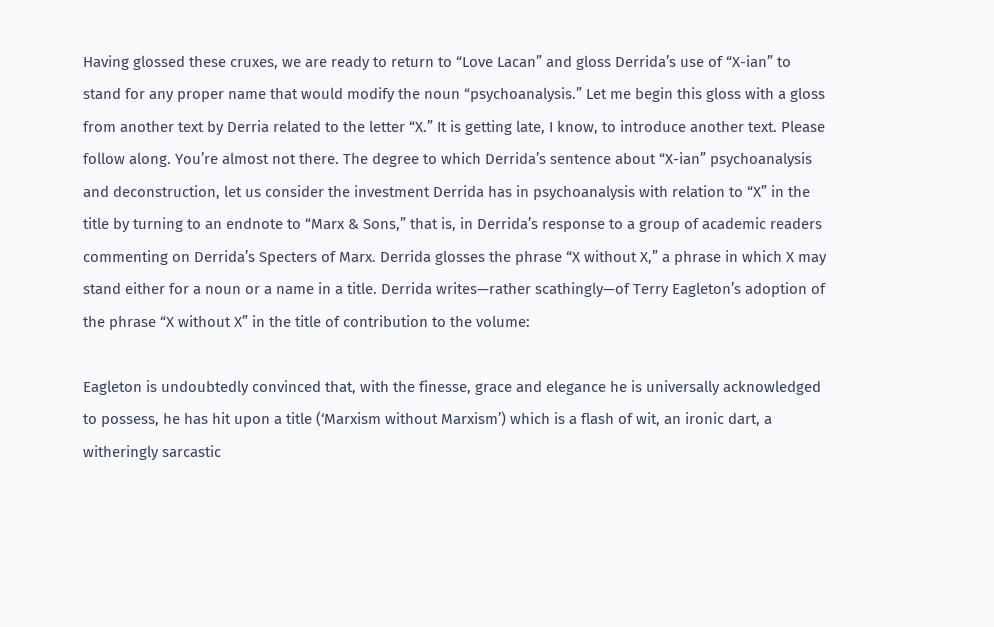Having glossed these cruxes, we are ready to return to “Love Lacan” and gloss Derrida’s use of “X-ian” to stand for any proper name that would modify the noun “psychoanalysis.” Let me begin this gloss with a gloss from another text by Derria related to the letter “X.” It is getting late, I know, to introduce another text. Please follow along. You’re almost not there. The degree to which Derrida’s sentence about “X-ian” psychoanalysis and deconstruction, let us consider the investment Derrida has in psychoanalysis with relation to “X” in the title by turning to an endnote to “Marx & Sons,” that is, in Derrida’s response to a group of academic readers commenting on Derrida’s Specters of Marx. Derrida glosses the phrase “X without X,” a phrase in which X may stand either for a noun or a name in a title. Derrida writes—rather scathingly—of Terry Eagleton’s adoption of the phrase “X without X” in the title of contribution to the volume:

Eagleton is undoubtedly convinced that, with the finesse, grace and elegance he is universally acknowledged to possess, he has hit upon a title (‘Marxism without Marxism’) which is a flash of wit, an ironic dart, a witheringly sarcastic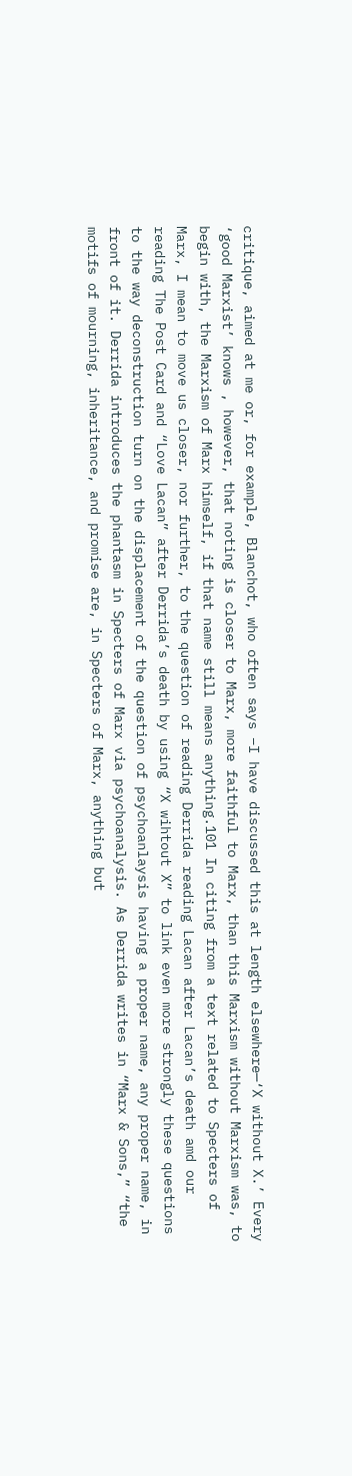critique, aimed at me or, for example, Blanchot, who often says –I have discussed this at length elsewhere—‘X without X.’ Every ‘good Marxist’ knows , however, that noting is closer to Marx, more faithful to Marx, than this Marxism without Marxism was, to begin with, the Marxism of Marx himself, if that name still means anything.101 In citing from a text related to Specters of Marx, I mean to move us closer, nor further, to the question of reading Derrida reading Lacan after Lacan’s death amd our reading The Post Card and “Love Lacan” after Derrida’s death by using “X wihtout X” to link even more strongly these questions to the way deconstruction turn on the displacement of the question of psychoanlaysis having a proper name, any proper name, in front of it. Derrida introduces the phantasm in Specters of Marx via psychoanalysis. As Derrida writes in “Marx & Sons,” “the motifs of mourning, inheritance, and promise are, in Specters of Marx, anything but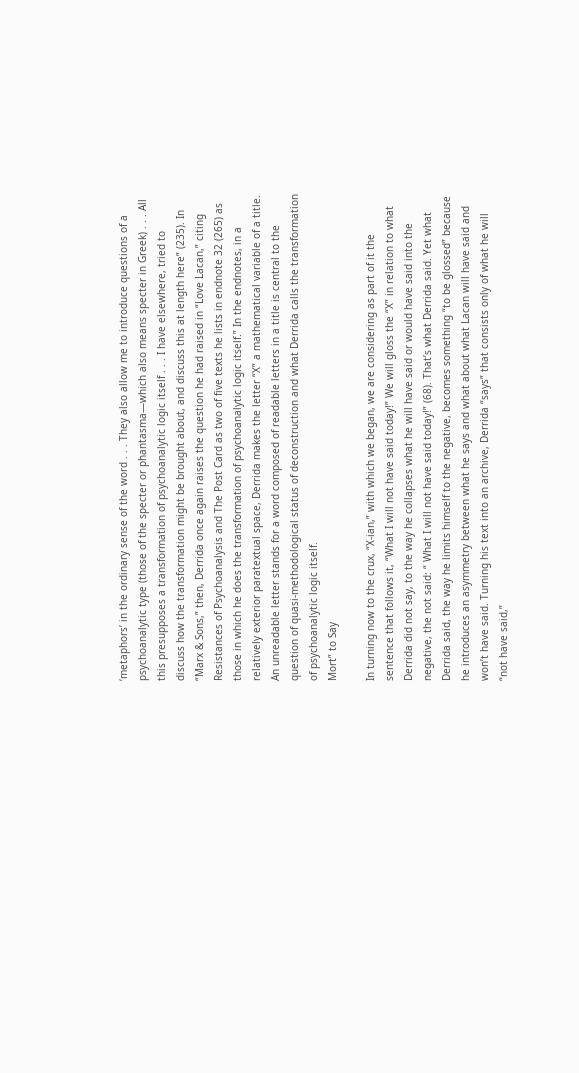‘metaphors’ in the ordinary sense of the word . . . They also allow me to introduce questions of a psychoanalytic type (those of the specter or phantasma—which also means specter in Greek) . . . All this presupposes a transformation of psychoanalytic logic itself . . . I have elsewhere, tried to discuss how the transformation might be brought about, and discuss this at length here” (235). In “Marx & Sons,” then, Derrida once again raises the question he had raised in “Love Lacan,” citing Resistances of Psychoanalysis and The Post Card as two of five texts he lists in endnote 32 (265) as those in which he does the transformation of psychoanalytic logic itself.” In the endnotes, in a relatively exterior paratextual space, Derrida makes the letter “X” a mathematical variable of a title. An unreadable letter stands for a word composed of readable letters in a title is central to the question of quasi-methodological status of deconstruction and what Derrida calls the transformation of psychoanalytic logic itself.
Mort” to Say

In turning now to the crux, “X-ian,” with which we began, we are considering as part of it the sentence that follows it, “What I will not have said today!” We will gloss the “X” in relation to what Derrida did not say, to the way he collapses what he will have said or would have said into the negative, the not said: “ What I will not have said today!” (68). That’s what Derrida said. Yet what Derrida said, the way he limits himself to the negative, becomes something “to be glossed” because he introduces an asymmetry between what he says and what about what Lacan will have said and won’t have said. Turning his text into an archive, Derrida “says” that consists only of what he will “not have said,”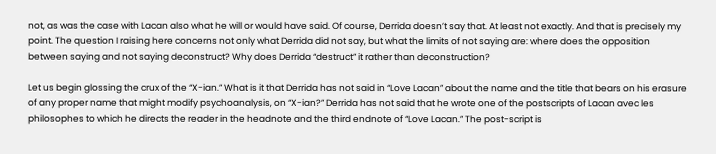not, as was the case with Lacan also what he will or would have said. Of course, Derrida doesn’t say that. At least not exactly. And that is precisely my point. The question I raising here concerns not only what Derrida did not say, but what the limits of not saying are: where does the opposition between saying and not saying deconstruct? Why does Derrida “destruct” it rather than deconstruction?

Let us begin glossing the crux of the “X-ian.” What is it that Derrida has not said in “Love Lacan” about the name and the title that bears on his erasure of any proper name that might modify psychoanalysis, on “X-ian?” Derrida has not said that he wrote one of the postscripts of Lacan avec les philosophes to which he directs the reader in the headnote and the third endnote of “Love Lacan.” The post-script is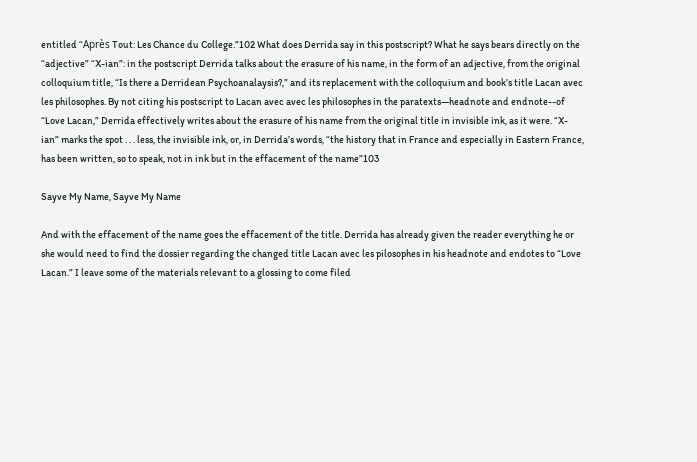entitled “Après Tout: Les Chance du College.”102 What does Derrida say in this postscript? What he says bears directly on the “adjective” “X-ian”: in the postscript Derrida talks about the erasure of his name, in the form of an adjective, from the original colloquium title, “Is there a Derridean Psychoanalaysis?,” and its replacement with the colloquium and book’s title Lacan avec les philosophes. By not citing his postscript to Lacan avec avec les philosophes in the paratexts—headnote and endnote--of “Love Lacan,” Derrida effectively writes about the erasure of his name from the original title in invisible ink, as it were. “X-ian” marks the spot . . . less, the invisible ink, or, in Derrida’s words, “the history that in France and especially in Eastern France, has been written, so to speak, not in ink but in the effacement of the name”103

Sayve My Name, Sayve My Name

And with the effacement of the name goes the effacement of the title. Derrida has already given the reader everything he or she would need to find the dossier regarding the changed title Lacan avec les pilosophes in his headnote and endotes to “Love Lacan.” I leave some of the materials relevant to a glossing to come filed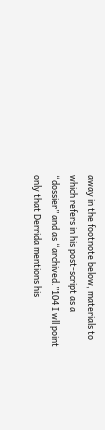away in the footnote below, materials to which refers in his post-script as a “dossier” and as “archived.”104 I wll point only that Derrida mentions his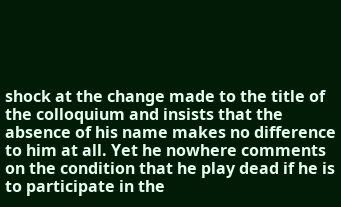shock at the change made to the title of the colloquium and insists that the absence of his name makes no difference to him at all. Yet he nowhere comments on the condition that he play dead if he is to participate in the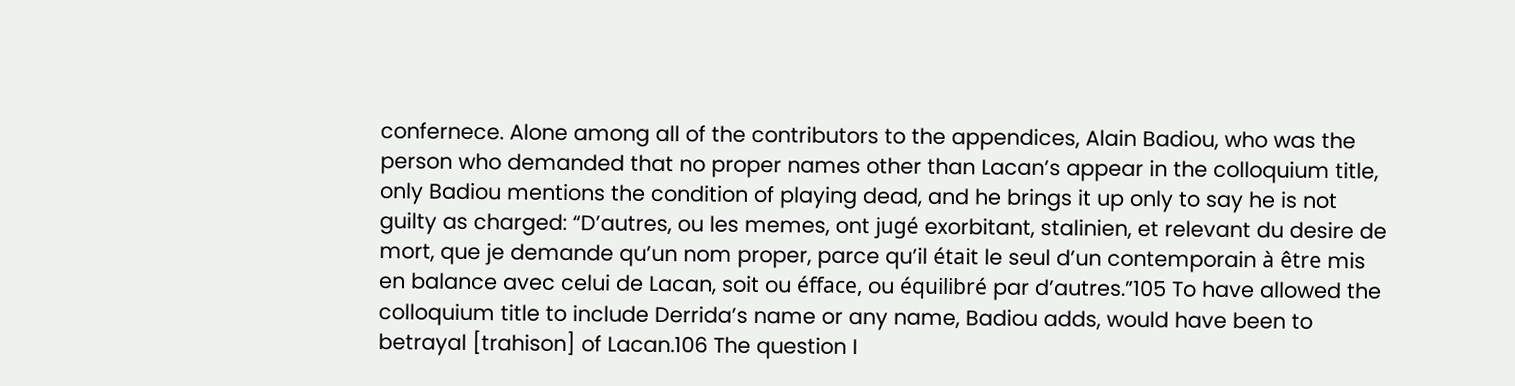confernece. Alone among all of the contributors to the appendices, Alain Badiou, who was the person who demanded that no proper names other than Lacan’s appear in the colloquium title, only Badiou mentions the condition of playing dead, and he brings it up only to say he is not guilty as charged: “D’autres, ou les memes, ont jugé exorbitant, stalinien, et relevant du desire de mort, que je demande qu’un nom proper, parce qu’il était le seul d’un contemporain à être mis en balance avec celui de Lacan, soit ou éfface, ou équilibré par d’autres.”105 To have allowed the colloquium title to include Derrida’s name or any name, Badiou adds, would have been to betrayal [trahison] of Lacan.106 The question I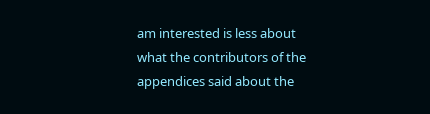am interested is less about what the contributors of the appendices said about the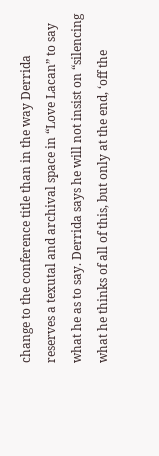change to the conference title than in the way Derrida reserves a texutal and archival space in “Love Lacan” to say what he as to say. Derrida says he will not insist on “silencing what he thinks of all of this, but only at the end, ‘off the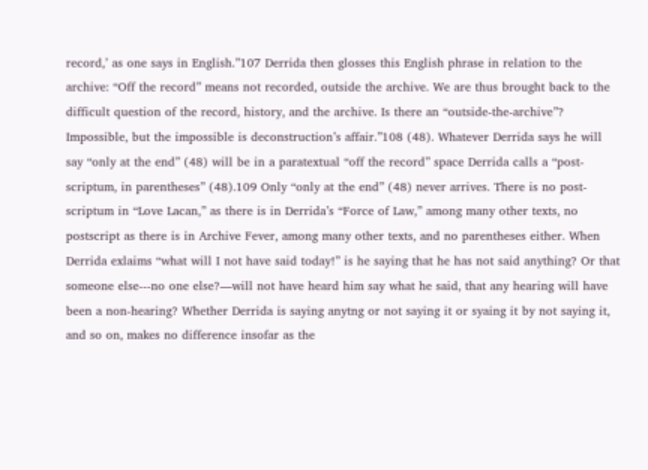record,’ as one says in English.”107 Derrida then glosses this English phrase in relation to the archive: “Off the record” means not recorded, outside the archive. We are thus brought back to the difficult question of the record, history, and the archive. Is there an “outside-the-archive”? Impossible, but the impossible is deconstruction’s affair.”108 (48). Whatever Derrida says he will say “only at the end” (48) will be in a paratextual “off the record” space Derrida calls a “post-scriptum, in parentheses” (48).109 Only “only at the end” (48) never arrives. There is no post-scriptum in “Love Lacan,” as there is in Derrida’s “Force of Law,” among many other texts, no postscript as there is in Archive Fever, among many other texts, and no parentheses either. When Derrida exlaims “what will I not have said today!” is he saying that he has not said anything? Or that someone else---no one else?—will not have heard him say what he said, that any hearing will have been a non-hearing? Whether Derrida is saying anytng or not saying it or syaing it by not saying it, and so on, makes no difference insofar as the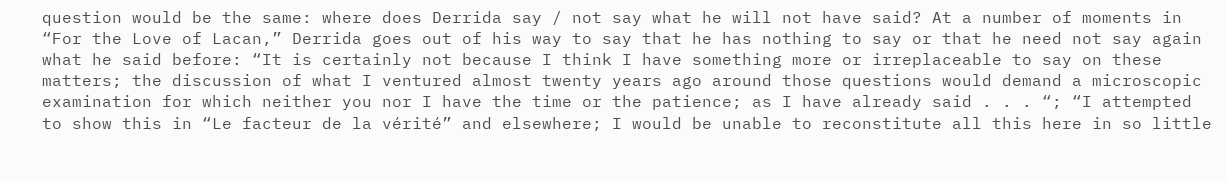question would be the same: where does Derrida say / not say what he will not have said? At a number of moments in “For the Love of Lacan,” Derrida goes out of his way to say that he has nothing to say or that he need not say again what he said before: “It is certainly not because I think I have something more or irreplaceable to say on these matters; the discussion of what I ventured almost twenty years ago around those questions would demand a microscopic examination for which neither you nor I have the time or the patience; as I have already said . . . “; “I attempted to show this in “Le facteur de la vérité” and elsewhere; I would be unable to reconstitute all this here in so little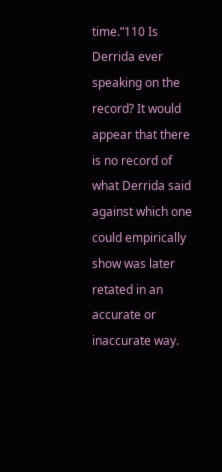time.”110 Is Derrida ever speaking on the record? It would appear that there is no record of what Derrida said against which one could empirically show was later retated in an accurate or inaccurate way.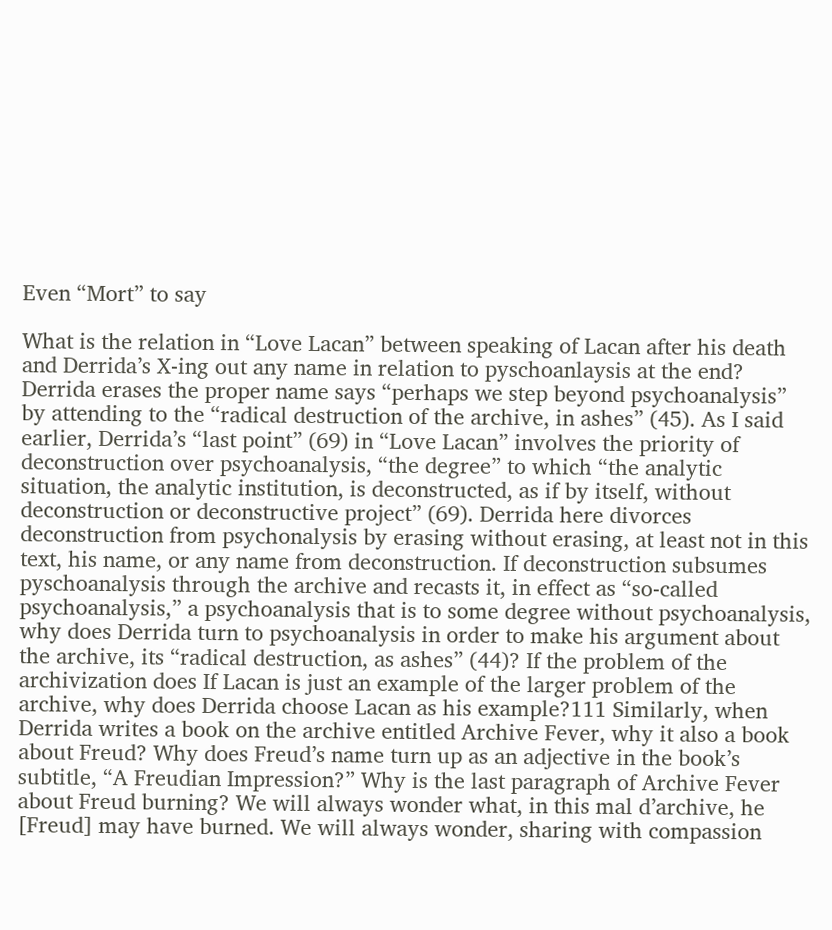Even “Mort” to say

What is the relation in “Love Lacan” between speaking of Lacan after his death and Derrida’s X-ing out any name in relation to pyschoanlaysis at the end? Derrida erases the proper name says “perhaps we step beyond psychoanalysis” by attending to the “radical destruction of the archive, in ashes” (45). As I said earlier, Derrida’s “last point” (69) in “Love Lacan” involves the priority of deconstruction over psychoanalysis, “the degree” to which “the analytic situation, the analytic institution, is deconstructed, as if by itself, without deconstruction or deconstructive project” (69). Derrida here divorces deconstruction from psychonalysis by erasing without erasing, at least not in this text, his name, or any name from deconstruction. If deconstruction subsumes pyschoanalysis through the archive and recasts it, in effect as “so-called psychoanalysis,” a psychoanalysis that is to some degree without psychoanalysis, why does Derrida turn to psychoanalysis in order to make his argument about the archive, its “radical destruction, as ashes” (44)? If the problem of the archivization does If Lacan is just an example of the larger problem of the archive, why does Derrida choose Lacan as his example?111 Similarly, when Derrida writes a book on the archive entitled Archive Fever, why it also a book about Freud? Why does Freud’s name turn up as an adjective in the book’s subtitle, “A Freudian Impression?” Why is the last paragraph of Archive Fever about Freud burning? We will always wonder what, in this mal d’archive, he [Freud] may have burned. We will always wonder, sharing with compassion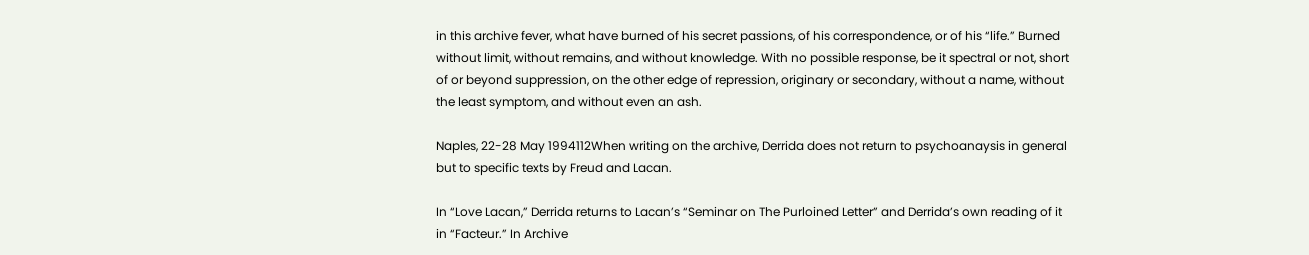in this archive fever, what have burned of his secret passions, of his correspondence, or of his “life.” Burned without limit, without remains, and without knowledge. With no possible response, be it spectral or not, short of or beyond suppression, on the other edge of repression, originary or secondary, without a name, without the least symptom, and without even an ash.

Naples, 22-28 May 1994112When writing on the archive, Derrida does not return to psychoanaysis in general but to specific texts by Freud and Lacan.

In “Love Lacan,” Derrida returns to Lacan’s “Seminar on The Purloined Letter” and Derrida’s own reading of it in “Facteur.” In Archive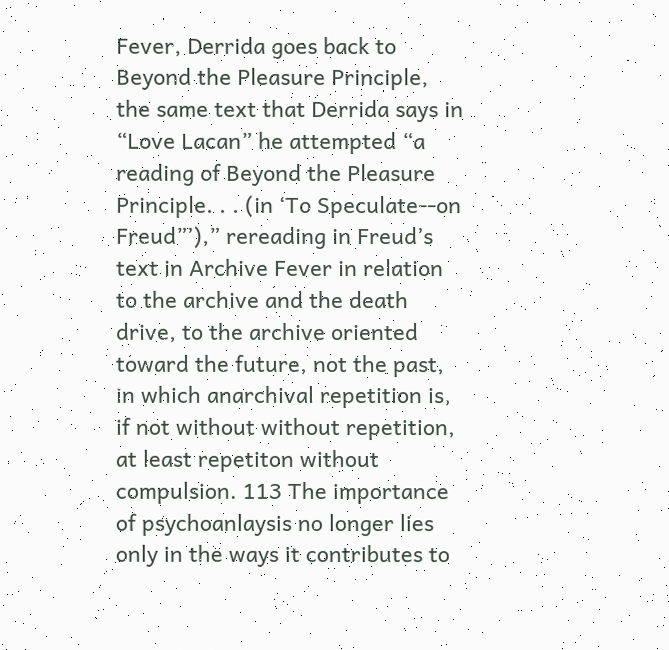Fever, Derrida goes back to Beyond the Pleasure Principle, the same text that Derrida says in “Love Lacan” he attempted “a reading of Beyond the Pleasure Principle. . . (in ‘To Speculate--on Freud”’),” rereading in Freud’s text in Archive Fever in relation to the archive and the death drive, to the archive oriented toward the future, not the past, in which anarchival repetition is, if not without without repetition, at least repetiton without compulsion. 113 The importance of psychoanlaysis no longer lies only in the ways it contributes to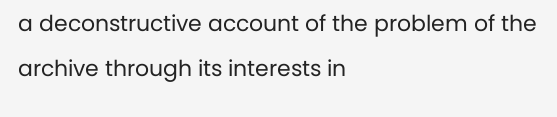a deconstructive account of the problem of the archive through its interests in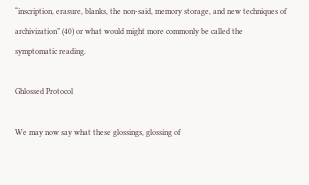“inscription, erasure, blanks, the non-said, memory storage, and new techniques of archivization” (40) or what would might more commonly be called the symptomatic reading.

Ghlossed Protocol

We may now say what these glossings, glossing of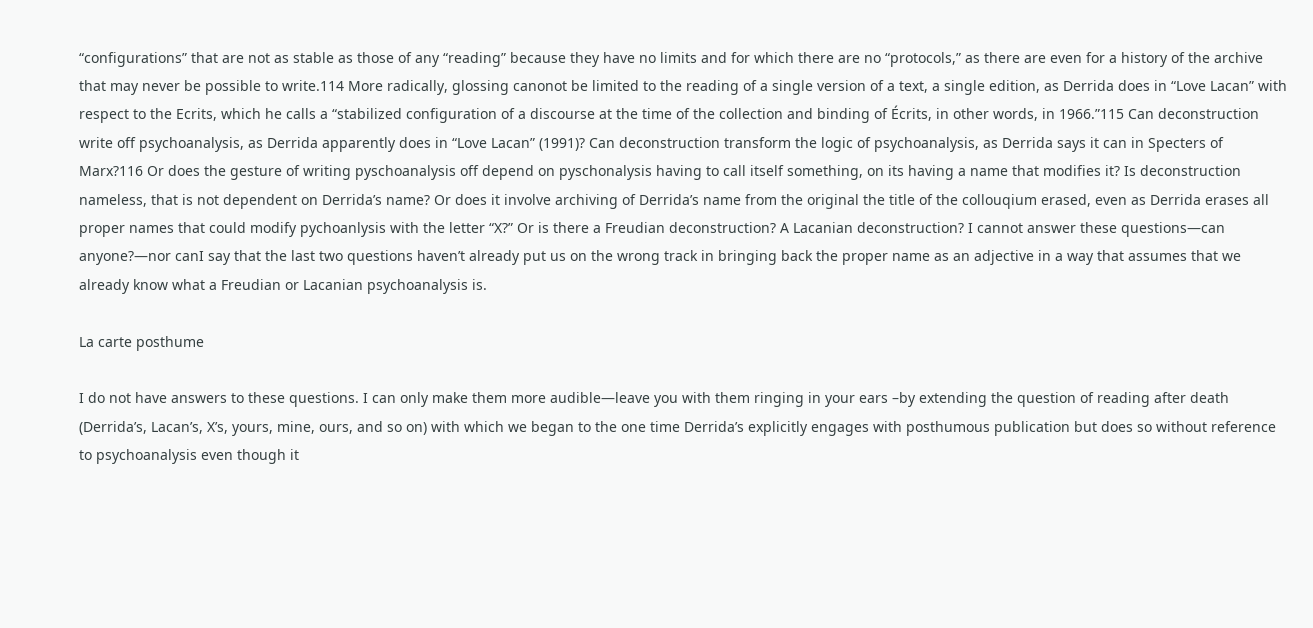“configurations” that are not as stable as those of any “reading” because they have no limits and for which there are no “protocols,” as there are even for a history of the archive that may never be possible to write.114 More radically, glossing canonot be limited to the reading of a single version of a text, a single edition, as Derrida does in “Love Lacan” with respect to the Ecrits, which he calls a “stabilized configuration of a discourse at the time of the collection and binding of Écrits, in other words, in 1966.”115 Can deconstruction write off psychoanalysis, as Derrida apparently does in “Love Lacan” (1991)? Can deconstruction transform the logic of psychoanalysis, as Derrida says it can in Specters of Marx?116 Or does the gesture of writing pyschoanalysis off depend on pyschonalysis having to call itself something, on its having a name that modifies it? Is deconstruction nameless, that is not dependent on Derrida’s name? Or does it involve archiving of Derrida’s name from the original the title of the collouqium erased, even as Derrida erases all proper names that could modify pychoanlysis with the letter “X?” Or is there a Freudian deconstruction? A Lacanian deconstruction? I cannot answer these questions—can anyone?—nor canI say that the last two questions haven’t already put us on the wrong track in bringing back the proper name as an adjective in a way that assumes that we already know what a Freudian or Lacanian psychoanalysis is.

La carte posthume

I do not have answers to these questions. I can only make them more audible—leave you with them ringing in your ears –by extending the question of reading after death (Derrida’s, Lacan’s, X’s, yours, mine, ours, and so on) with which we began to the one time Derrida’s explicitly engages with posthumous publication but does so without reference to psychoanalysis even though it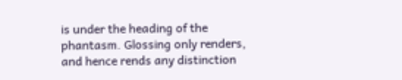is under the heading of the phantasm. Glossing only renders, and hence rends any distinction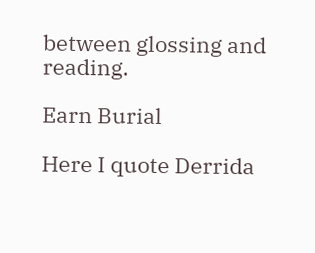between glossing and reading.

Earn Burial

Here I quote Derrida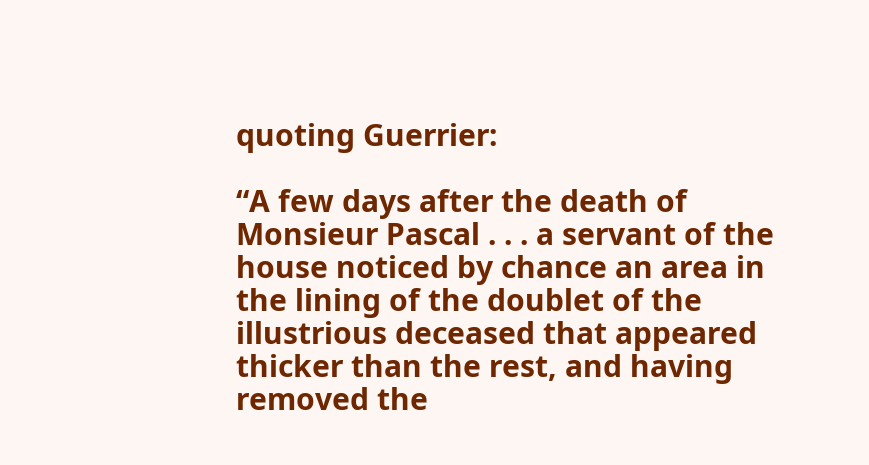quoting Guerrier:

“A few days after the death of Monsieur Pascal . . . a servant of the house noticed by chance an area in the lining of the doublet of the illustrious deceased that appeared thicker than the rest, and having removed the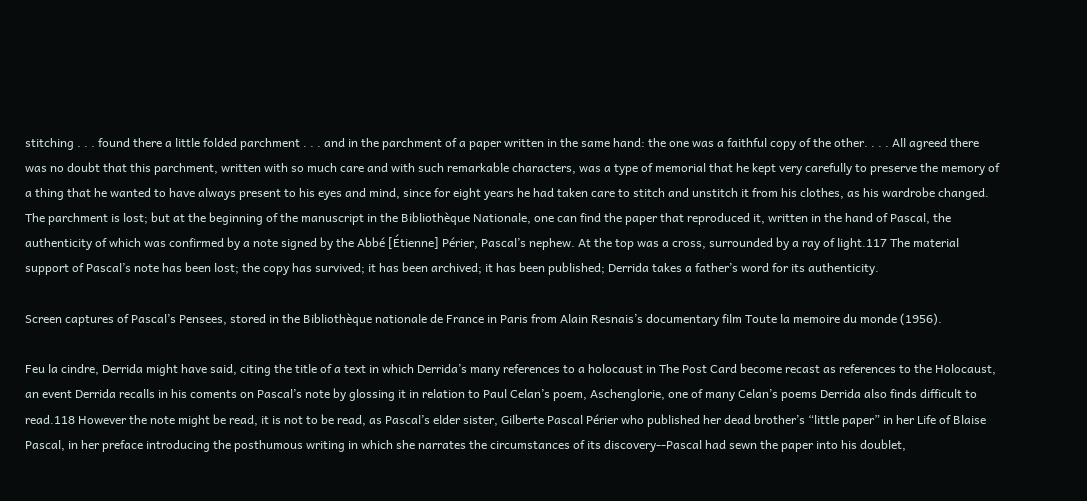stitching . . . found there a little folded parchment . . . and in the parchment of a paper written in the same hand: the one was a faithful copy of the other. . . . All agreed there was no doubt that this parchment, written with so much care and with such remarkable characters, was a type of memorial that he kept very carefully to preserve the memory of a thing that he wanted to have always present to his eyes and mind, since for eight years he had taken care to stitch and unstitch it from his clothes, as his wardrobe changed. The parchment is lost; but at the beginning of the manuscript in the Bibliothèque Nationale, one can find the paper that reproduced it, written in the hand of Pascal, the authenticity of which was confirmed by a note signed by the Abbé [Étienne] Périer, Pascal’s nephew. At the top was a cross, surrounded by a ray of light.117 The material support of Pascal’s note has been lost; the copy has survived; it has been archived; it has been published; Derrida takes a father’s word for its authenticity.

Screen captures of Pascal’s Pensees, stored in the Bibliothèque nationale de France in Paris from Alain Resnais’s documentary film Toute la memoire du monde (1956).

Feu la cindre, Derrida might have said, citing the title of a text in which Derrida’s many references to a holocaust in The Post Card become recast as references to the Holocaust, an event Derrida recalls in his coments on Pascal’s note by glossing it in relation to Paul Celan’s poem, Aschenglorie, one of many Celan’s poems Derrida also finds difficult to read.118 However the note might be read, it is not to be read, as Pascal’s elder sister, Gilberte Pascal Périer who published her dead brother’s “little paper” in her Life of Blaise Pascal, in her preface introducing the posthumous writing in which she narrates the circumstances of its discovery--Pascal had sewn the paper into his doublet,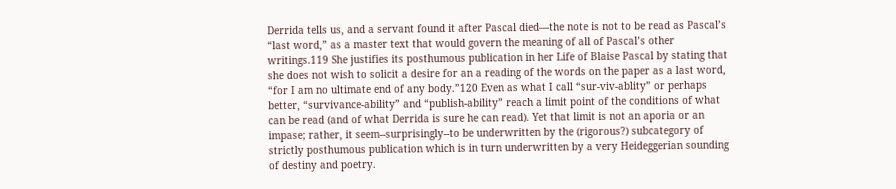Derrida tells us, and a servant found it after Pascal died—the note is not to be read as Pascal’s “last word,” as a master text that would govern the meaning of all of Pascal’s other writings.119 She justifies its posthumous publication in her Life of Blaise Pascal by stating that she does not wish to solicit a desire for an a reading of the words on the paper as a last word, “for I am no ultimate end of any body.”120 Even as what I call “sur-viv-ablity” or perhaps better, “survivance-ability” and “publish-ability” reach a limit point of the conditions of what can be read (and of what Derrida is sure he can read). Yet that limit is not an aporia or an impase; rather, it seem--surprisingly--to be underwritten by the (rigorous?) subcategory of strictly posthumous publication which is in turn underwritten by a very Heideggerian sounding of destiny and poetry.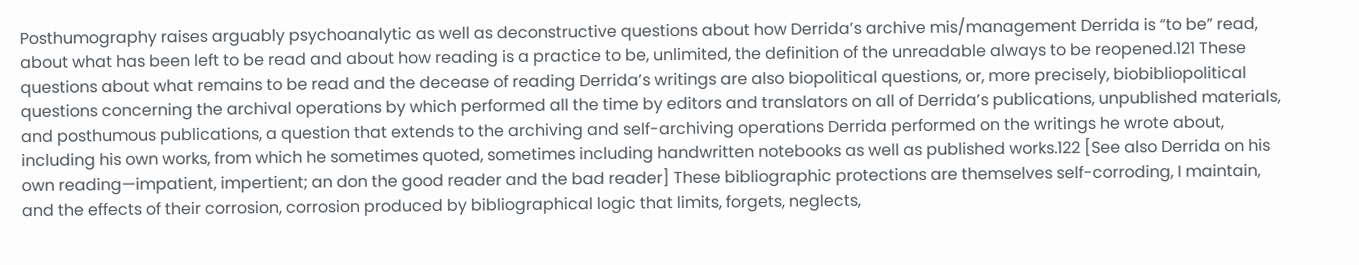Posthumography raises arguably psychoanalytic as well as deconstructive questions about how Derrida’s archive mis/management Derrida is “to be” read, about what has been left to be read and about how reading is a practice to be, unlimited, the definition of the unreadable always to be reopened.121 These questions about what remains to be read and the decease of reading Derrida’s writings are also biopolitical questions, or, more precisely, biobibliopolitical questions concerning the archival operations by which performed all the time by editors and translators on all of Derrida’s publications, unpublished materials, and posthumous publications, a question that extends to the archiving and self-archiving operations Derrida performed on the writings he wrote about, including his own works, from which he sometimes quoted, sometimes including handwritten notebooks as well as published works.122 [See also Derrida on his own reading—impatient, impertient; an don the good reader and the bad reader] These bibliographic protections are themselves self-corroding, I maintain, and the effects of their corrosion, corrosion produced by bibliographical logic that limits, forgets, neglects,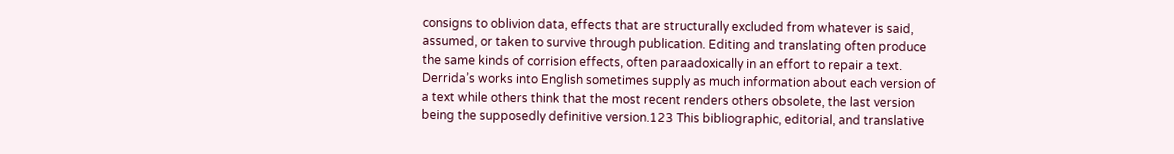consigns to oblivion data, effects that are structurally excluded from whatever is said, assumed, or taken to survive through publication. Editing and translating often produce the same kinds of corrision effects, often paraadoxically in an effort to repair a text. Derrida’s works into English sometimes supply as much information about each version of a text while others think that the most recent renders others obsolete, the last version being the supposedly definitive version.123 This bibliographic, editorial, and translative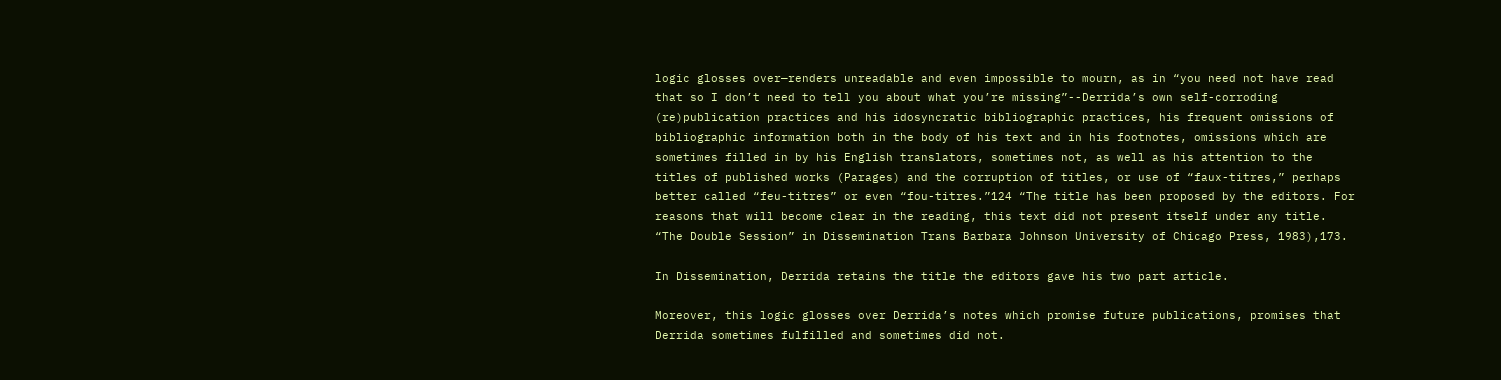logic glosses over—renders unreadable and even impossible to mourn, as in “you need not have read that so I don’t need to tell you about what you’re missing”--Derrida’s own self-corroding (re)publication practices and his idosyncratic bibliographic practices, his frequent omissions of bibliographic information both in the body of his text and in his footnotes, omissions which are sometimes filled in by his English translators, sometimes not, as well as his attention to the titles of published works (Parages) and the corruption of titles, or use of “faux-titres,” perhaps better called “feu-titres” or even “fou-titres.”124 “The title has been proposed by the editors. For reasons that will become clear in the reading, this text did not present itself under any title. “The Double Session” in Dissemination Trans Barbara Johnson University of Chicago Press, 1983),173.

In Dissemination, Derrida retains the title the editors gave his two part article.

Moreover, this logic glosses over Derrida’s notes which promise future publications, promises that Derrida sometimes fulfilled and sometimes did not.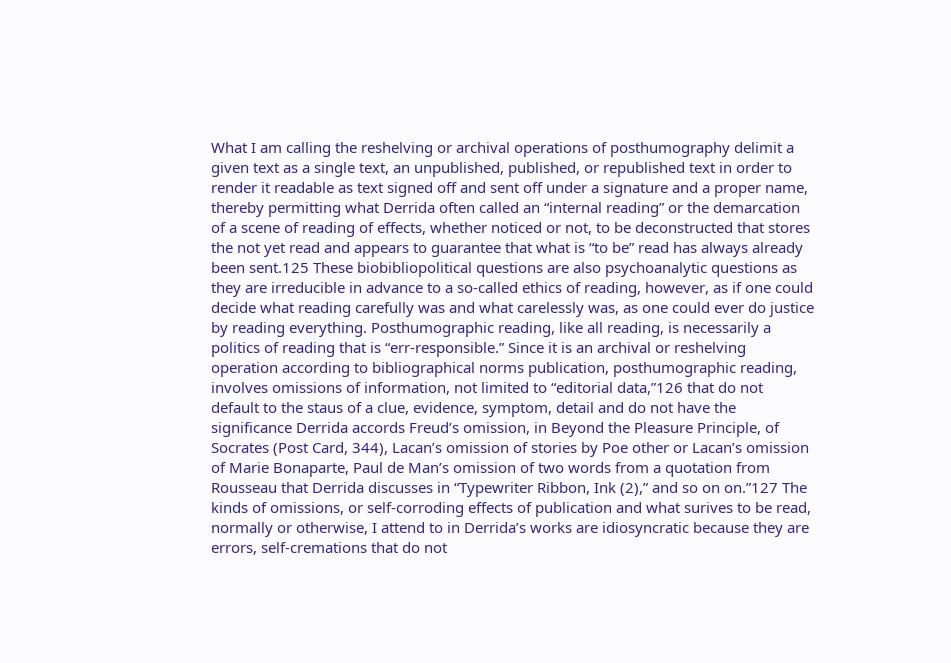What I am calling the reshelving or archival operations of posthumography delimit a given text as a single text, an unpublished, published, or republished text in order to render it readable as text signed off and sent off under a signature and a proper name, thereby permitting what Derrida often called an “internal reading” or the demarcation of a scene of reading of effects, whether noticed or not, to be deconstructed that stores the not yet read and appears to guarantee that what is “to be” read has always already been sent.125 These biobibliopolitical questions are also psychoanalytic questions as they are irreducible in advance to a so-called ethics of reading, however, as if one could decide what reading carefully was and what carelessly was, as one could ever do justice by reading everything. Posthumographic reading, like all reading, is necessarily a politics of reading that is “err-responsible.” Since it is an archival or reshelving operation according to bibliographical norms publication, posthumographic reading, involves omissions of information, not limited to “editorial data,”126 that do not default to the staus of a clue, evidence, symptom, detail and do not have the significance Derrida accords Freud’s omission, in Beyond the Pleasure Principle, of Socrates (Post Card, 344), Lacan’s omission of stories by Poe other or Lacan’s omission of Marie Bonaparte, Paul de Man’s omission of two words from a quotation from Rousseau that Derrida discusses in “Typewriter Ribbon, Ink (2),” and so on on.”127 The kinds of omissions, or self-corroding effects of publication and what surives to be read, normally or otherwise, I attend to in Derrida’s works are idiosyncratic because they are errors, self-cremations that do not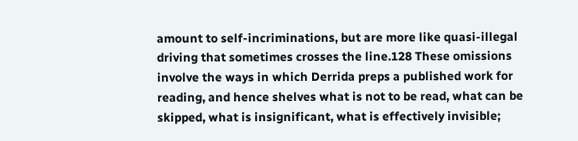amount to self-incriminations, but are more like quasi-illegal driving that sometimes crosses the line.128 These omissions involve the ways in which Derrida preps a published work for reading, and hence shelves what is not to be read, what can be skipped, what is insignificant, what is effectively invisible;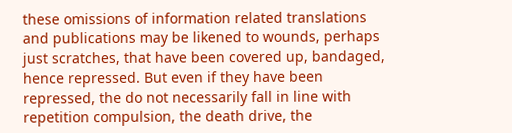these omissions of information related translations and publications may be likened to wounds, perhaps just scratches, that have been covered up, bandaged, hence repressed. But even if they have been repressed, the do not necessarily fall in line with repetition compulsion, the death drive, the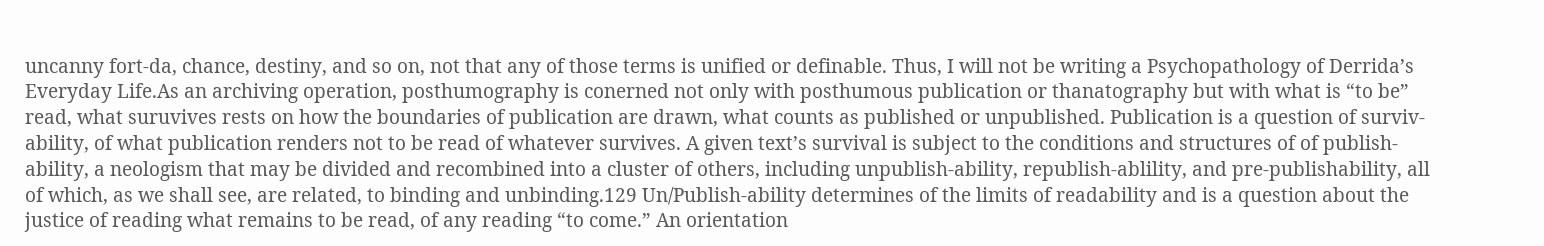uncanny fort-da, chance, destiny, and so on, not that any of those terms is unified or definable. Thus, I will not be writing a Psychopathology of Derrida’s Everyday Life.As an archiving operation, posthumography is conerned not only with posthumous publication or thanatography but with what is “to be” read, what suruvives rests on how the boundaries of publication are drawn, what counts as published or unpublished. Publication is a question of surviv-ability, of what publication renders not to be read of whatever survives. A given text’s survival is subject to the conditions and structures of of publish-ability, a neologism that may be divided and recombined into a cluster of others, including unpublish-ability, republish-ablility, and pre-publishability, all of which, as we shall see, are related, to binding and unbinding.129 Un/Publish-ability determines of the limits of readability and is a question about the justice of reading what remains to be read, of any reading “to come.” An orientation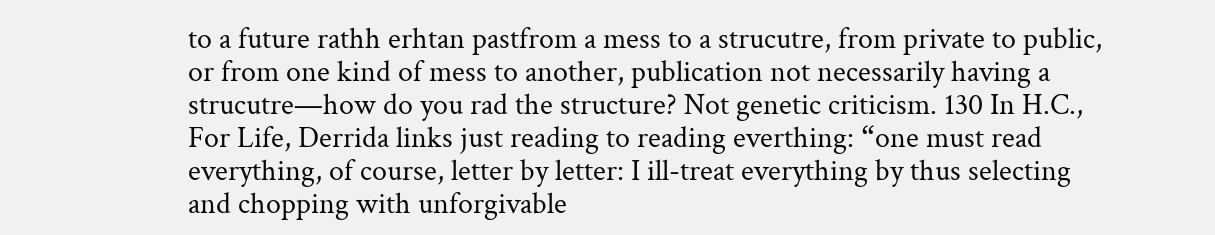to a future rathh erhtan pastfrom a mess to a strucutre, from private to public, or from one kind of mess to another, publication not necessarily having a strucutre—how do you rad the structure? Not genetic criticism. 130 In H.C., For Life, Derrida links just reading to reading everthing: “one must read everything, of course, letter by letter: I ill-treat everything by thus selecting and chopping with unforgivable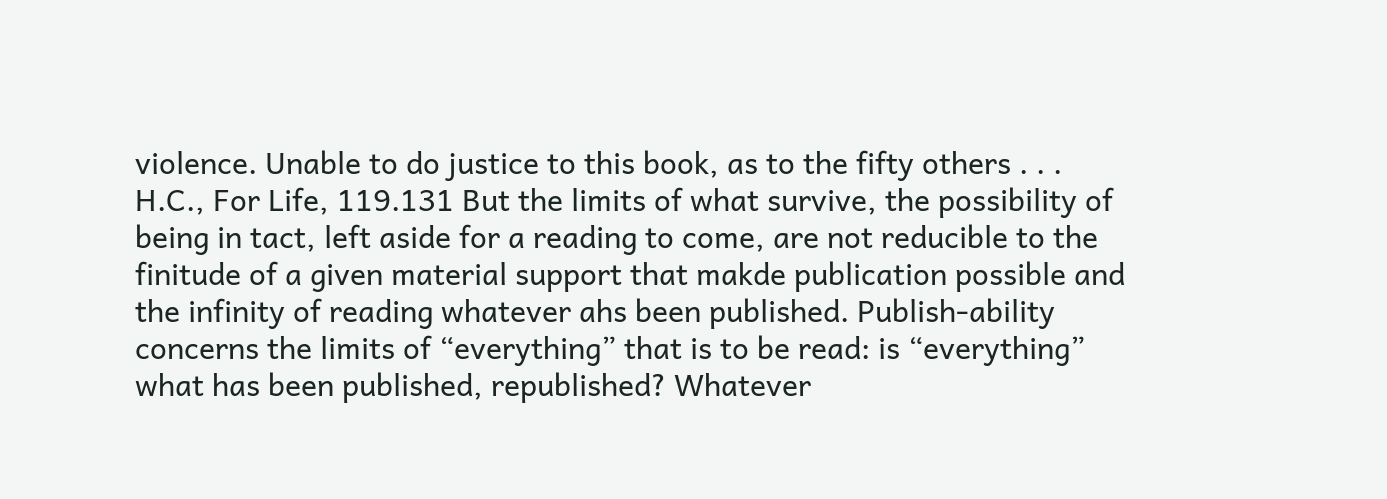violence. Unable to do justice to this book, as to the fifty others . . . H.C., For Life, 119.131 But the limits of what survive, the possibility of being in tact, left aside for a reading to come, are not reducible to the finitude of a given material support that makde publication possible and the infinity of reading whatever ahs been published. Publish-ability concerns the limits of “everything” that is to be read: is “everything” what has been published, republished? Whatever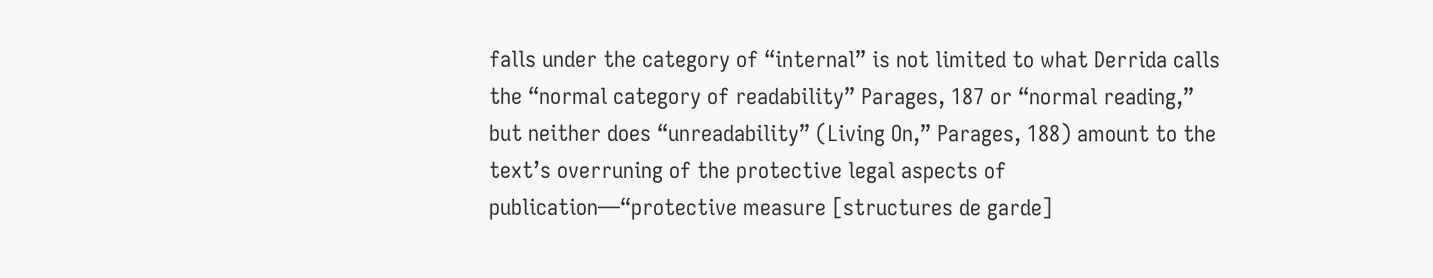falls under the category of “internal” is not limited to what Derrida calls the “normal category of readability” Parages, 187 or “normal reading,” but neither does “unreadability” (Living On,” Parages, 188) amount to the text’s overruning of the protective legal aspects of publication—“protective measure [structures de garde]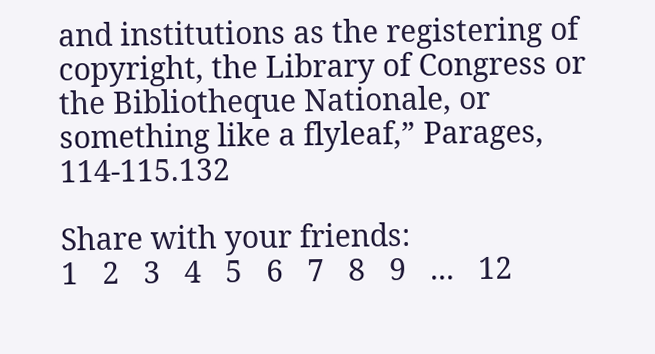and institutions as the registering of copyright, the Library of Congress or the Bibliotheque Nationale, or something like a flyleaf,” Parages, 114-115.132

Share with your friends:
1   2   3   4   5   6   7   8   9   ...   12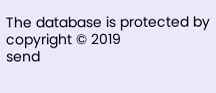The database is protected by copyright © 2019
send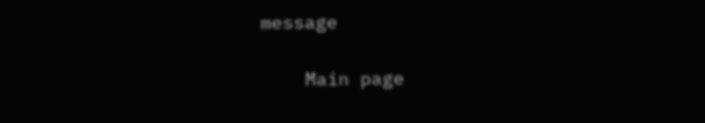message

    Main page